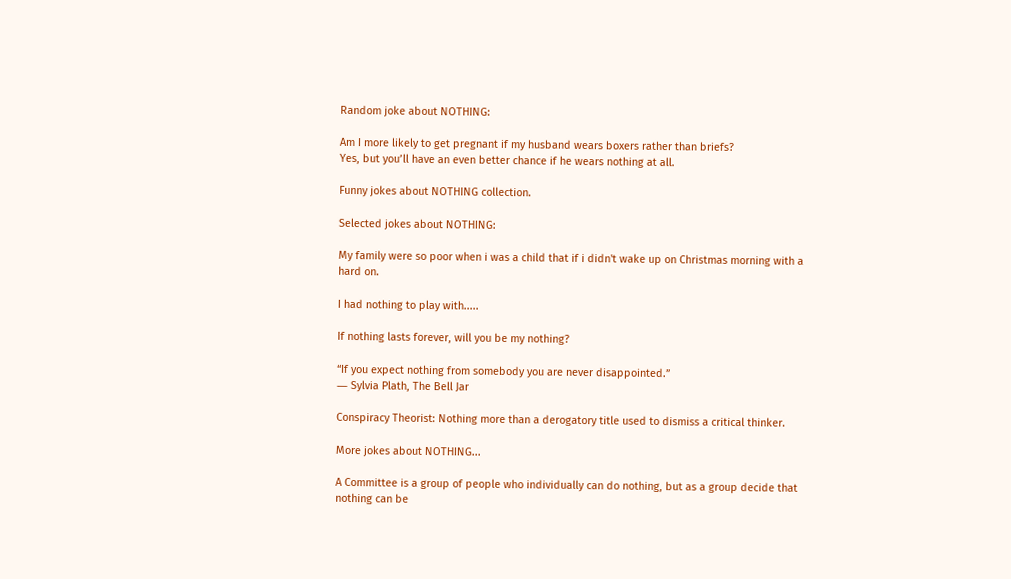Random joke about NOTHING:

Am I more likely to get pregnant if my husband wears boxers rather than briefs?
Yes, but you’ll have an even better chance if he wears nothing at all.

Funny jokes about NOTHING collection.

Selected jokes about NOTHING:

My family were so poor when i was a child that if i didn't wake up on Christmas morning with a hard on.

I had nothing to play with.....

If nothing lasts forever, will you be my nothing?

“If you expect nothing from somebody you are never disappointed.”
― Sylvia Plath, The Bell Jar

Conspiracy Theorist: Nothing more than a derogatory title used to dismiss a critical thinker.

More jokes about NOTHING...

A Committee is a group of people who individually can do nothing, but as a group decide that nothing can be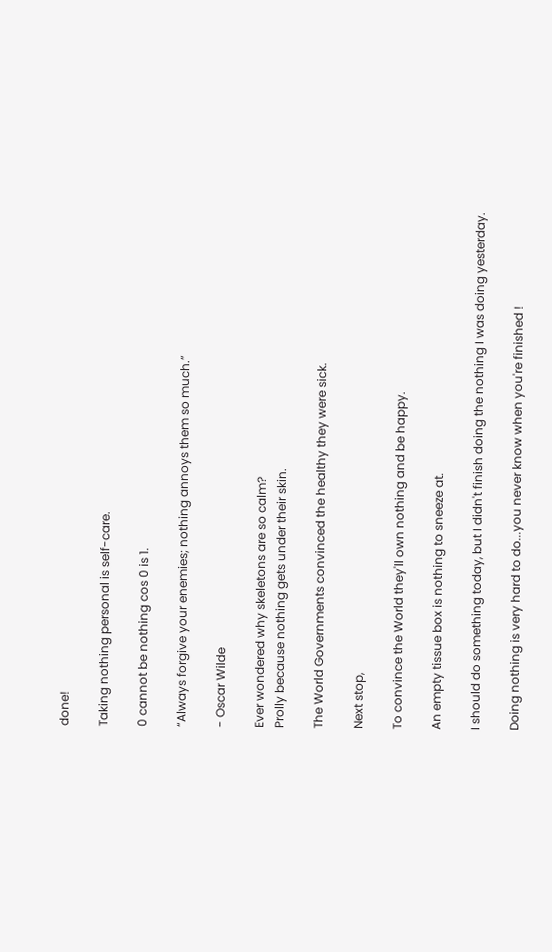done!

Taking nothing personal is self-care.

0 cannot be nothing cos 0 is 1.

“Always forgive your enemies; nothing annoys them so much.”

- Oscar Wilde

Ever wondered why skeletons are so calm?
Prolly because nothing gets under their skin.

The World Governments convinced the healthy they were sick.

Next stop,

To convince the World they'll own nothing and be happy.

An empty tissue box is nothing to sneeze at.

I should do something today, but I didn't finish doing the nothing I was doing yesterday.

Doing nothing is very hard to do...you never know when you're finished !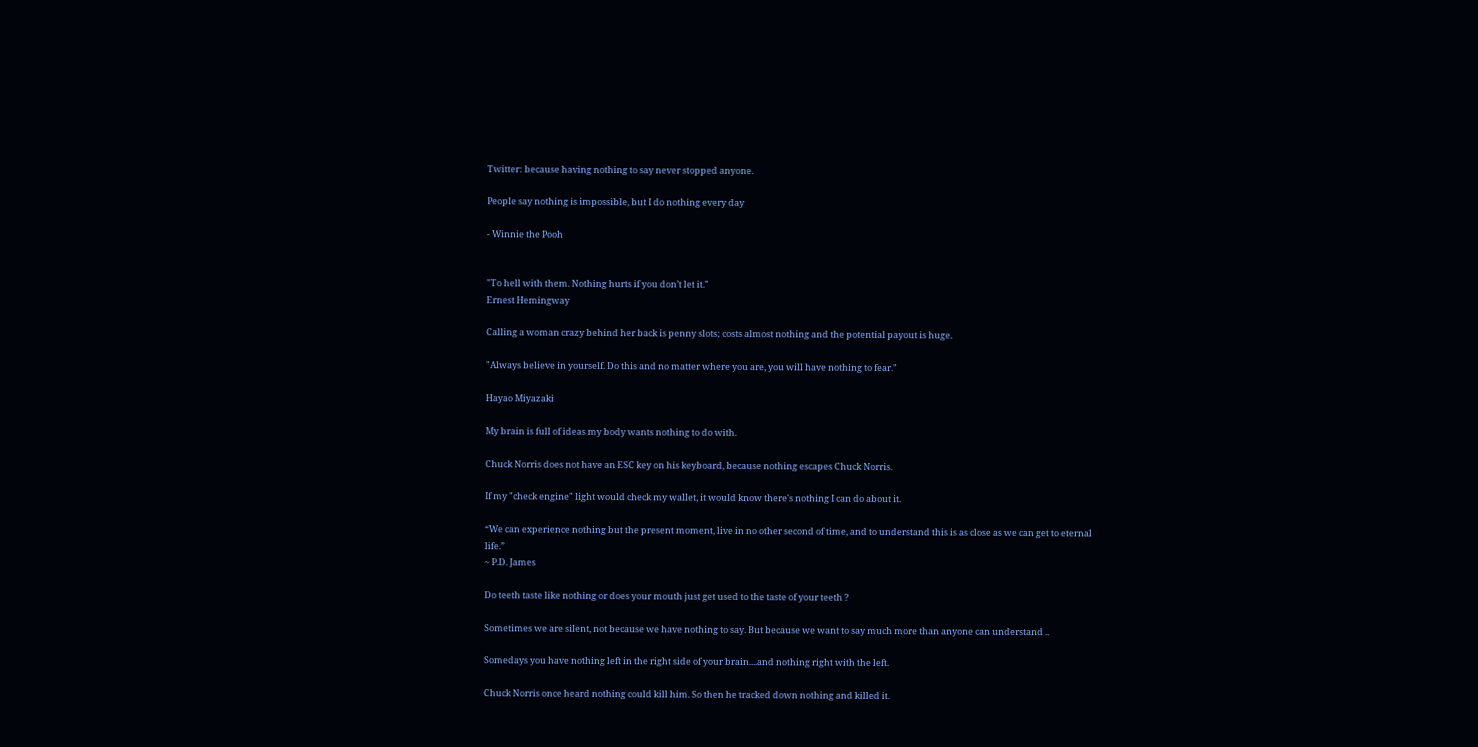Twitter: because having nothing to say never stopped anyone.

People say nothing is impossible, but I do nothing every day

- Winnie the Pooh


"To hell with them. Nothing hurts if you don’t let it."
Ernest Hemingway

Calling a woman crazy behind her back is penny slots; costs almost nothing and the potential payout is huge.

"Always believe in yourself. Do this and no matter where you are, you will have nothing to fear."

Hayao Miyazaki

My brain is full of ideas my body wants nothing to do with.

Chuck Norris does not have an ESC key on his keyboard, because nothing escapes Chuck Norris.

If my "check engine" light would check my wallet, it would know there's nothing I can do about it.

“We can experience nothing but the present moment, live in no other second of time, and to understand this is as close as we can get to eternal life.”
~ P.D. James

Do teeth taste like nothing or does your mouth just get used to the taste of your teeth ?

Sometimes we are silent, not because we have nothing to say. But because we want to say much more than anyone can understand ..

Somedays you have nothing left in the right side of your brain....and nothing right with the left.

Chuck Norris once heard nothing could kill him. So then he tracked down nothing and killed it.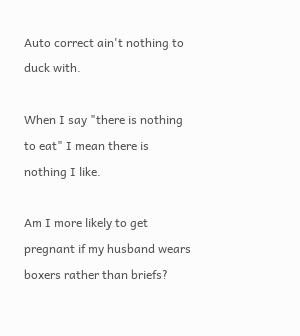Auto correct ain't nothing to duck with.

When I say "there is nothing to eat" I mean there is nothing I like.

Am I more likely to get pregnant if my husband wears boxers rather than briefs?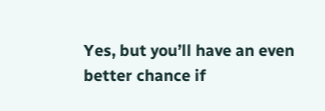Yes, but you’ll have an even better chance if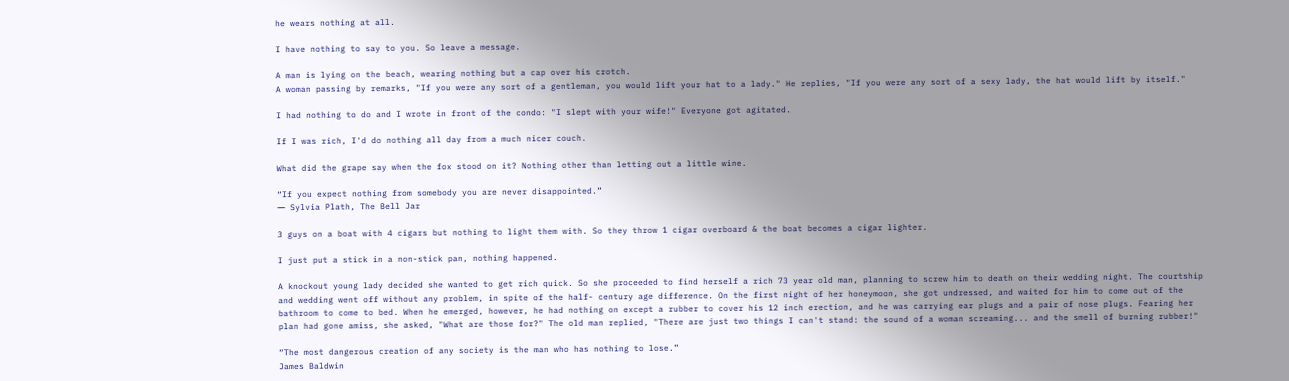he wears nothing at all.

I have nothing to say to you. So leave a message.

A man is lying on the beach, wearing nothing but a cap over his crotch.
A woman passing by remarks, "If you were any sort of a gentleman, you would lift your hat to a lady." He replies, "If you were any sort of a sexy lady, the hat would lift by itself."

I had nothing to do and I wrote in front of the condo: "I slept with your wife!" Everyone got agitated.

If I was rich, I'd do nothing all day from a much nicer couch.

What did the grape say when the fox stood on it? Nothing other than letting out a little wine.

“If you expect nothing from somebody you are never disappointed.”
― Sylvia Plath, The Bell Jar

3 guys on a boat with 4 cigars but nothing to light them with. So they throw 1 cigar overboard & the boat becomes a cigar lighter.

I just put a stick in a non-stick pan, nothing happened.

A knockout young lady decided she wanted to get rich quick. So she proceeded to find herself a rich 73 year old man, planning to screw him to death on their wedding night. The courtship and wedding went off without any problem, in spite of the half- century age difference. On the first night of her honeymoon, she got undressed, and waited for him to come out of the bathroom to come to bed. When he emerged, however, he had nothing on except a rubber to cover his 12 inch erection, and he was carrying ear plugs and a pair of nose plugs. Fearing her plan had gone amiss, she asked, "What are those for?" The old man replied, "There are just two things I can't stand: the sound of a woman screaming... and the smell of burning rubber!"

“The most dangerous creation of any society is the man who has nothing to lose.”
James Baldwin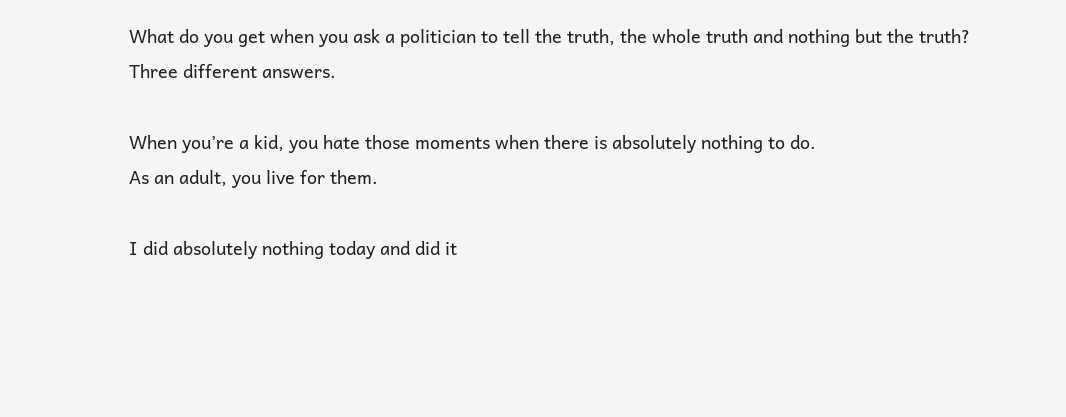What do you get when you ask a politician to tell the truth, the whole truth and nothing but the truth?
Three different answers.

When you’re a kid, you hate those moments when there is absolutely nothing to do.
As an adult, you live for them.

I did absolutely nothing today and did it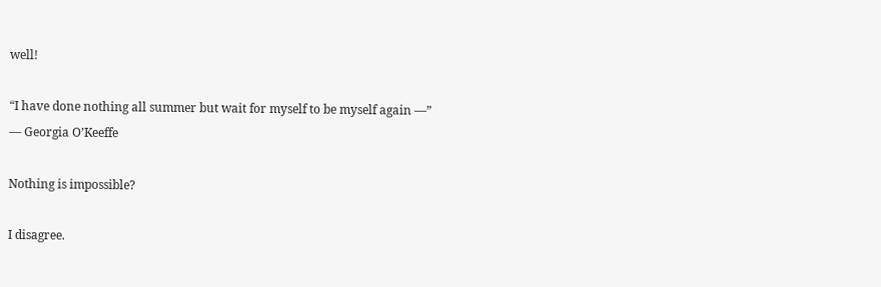well!

“I have done nothing all summer but wait for myself to be myself again —”
— Georgia O’Keeffe

Nothing is impossible?

I disagree.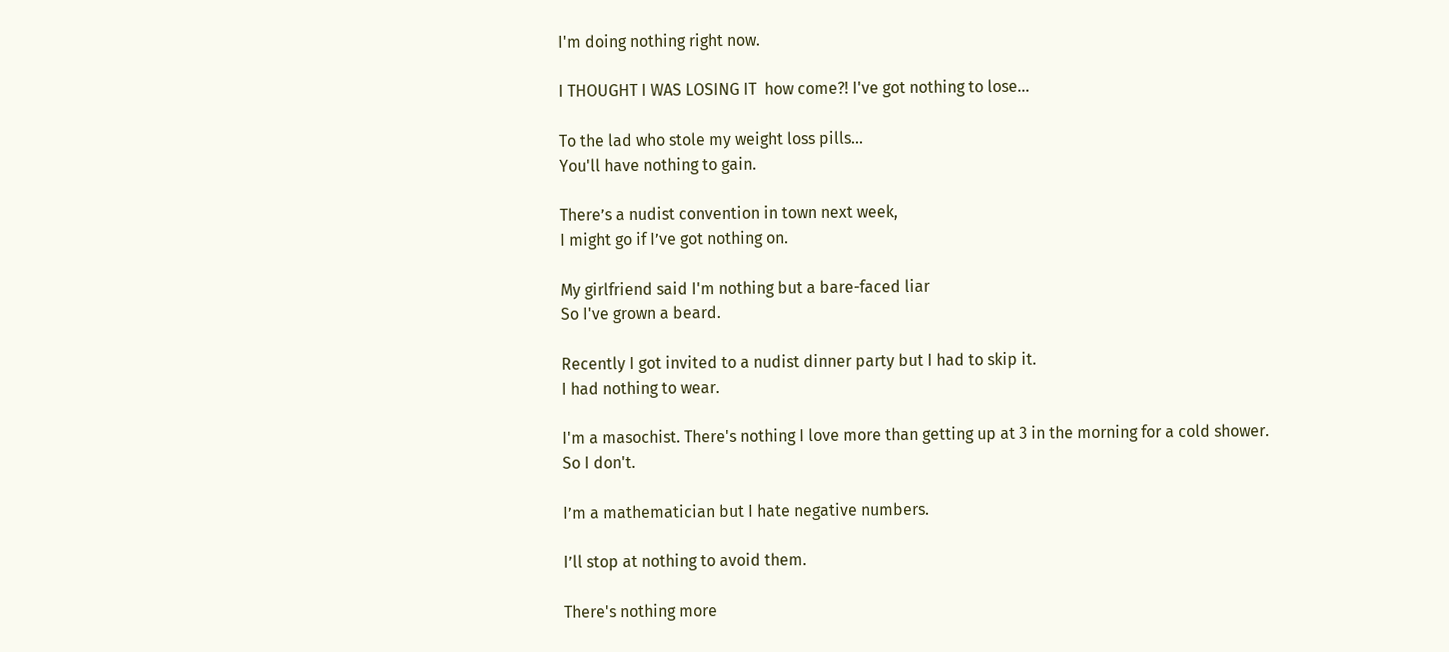I'm doing nothing right now.

I THOUGHT I WAS LOSING IT  how come?! I've got nothing to lose...

To the lad who stole my weight loss pills...
You'll have nothing to gain.

There’s a nudist convention in town next week,
I might go if I’ve got nothing on.

My girlfriend said I'm nothing but a bare-faced liar
So I've grown a beard.

Recently I got invited to a nudist dinner party but I had to skip it.
I had nothing to wear.

I'm a masochist. There's nothing I love more than getting up at 3 in the morning for a cold shower.
So I don't.

I’m a mathematician but I hate negative numbers.

I’ll stop at nothing to avoid them.

There's nothing more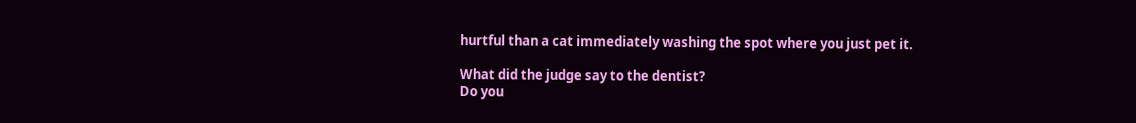hurtful than a cat immediately washing the spot where you just pet it.

What did the judge say to the dentist?
Do you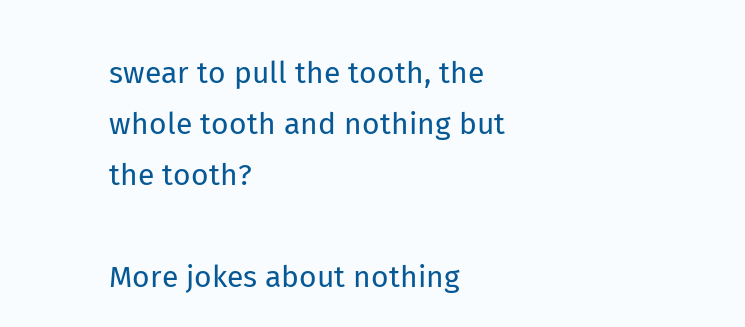swear to pull the tooth, the whole tooth and nothing but the tooth?

More jokes about nothing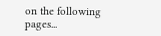on the following pages...